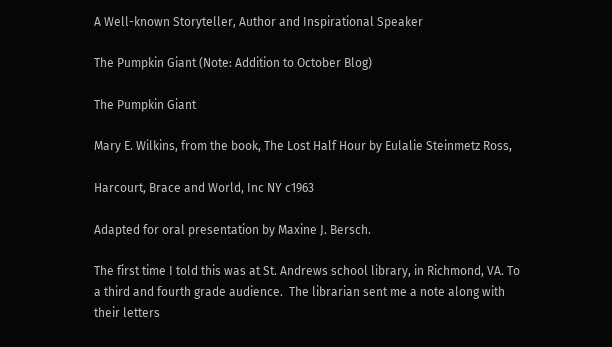A Well-known Storyteller, Author and Inspirational Speaker

The Pumpkin Giant (Note: Addition to October Blog)

The Pumpkin Giant

Mary E. Wilkins, from the book, The Lost Half Hour by Eulalie Steinmetz Ross,

Harcourt, Brace and World, Inc NY c1963

Adapted for oral presentation by Maxine J. Bersch.

The first time I told this was at St. Andrews school library, in Richmond, VA. To a third and fourth grade audience.  The librarian sent me a note along with their letters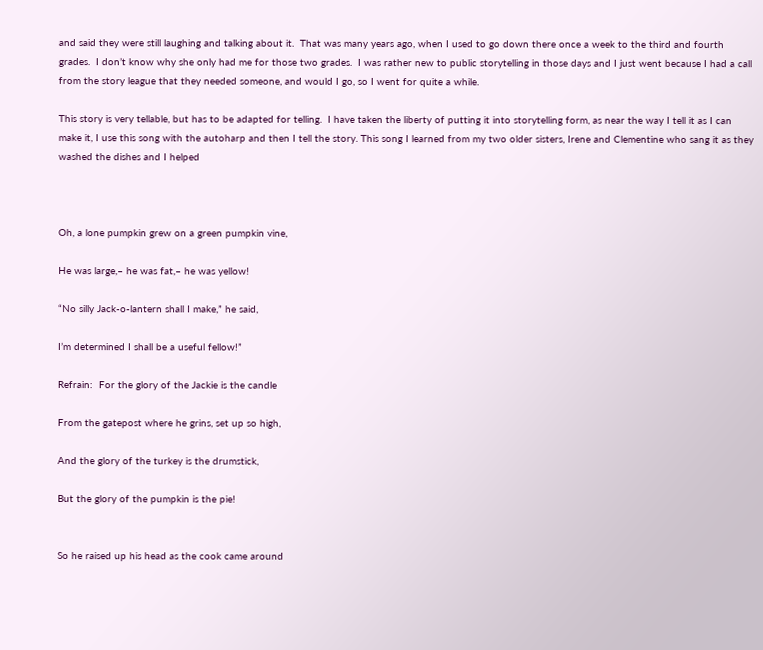and said they were still laughing and talking about it.  That was many years ago, when I used to go down there once a week to the third and fourth grades.  I don’t know why she only had me for those two grades.  I was rather new to public storytelling in those days and I just went because I had a call from the story league that they needed someone, and would I go, so I went for quite a while.

This story is very tellable, but has to be adapted for telling.  I have taken the liberty of putting it into storytelling form, as near the way I tell it as I can make it, I use this song with the autoharp and then I tell the story. This song I learned from my two older sisters, Irene and Clementine who sang it as they washed the dishes and I helped



Oh, a lone pumpkin grew on a green pumpkin vine,

He was large,– he was fat,– he was yellow!

“No silly Jack-o-lantern shall I make,” he said,

I’m determined I shall be a useful fellow!”

Refrain:  For the glory of the Jackie is the candle

From the gatepost where he grins, set up so high,

And the glory of the turkey is the drumstick,

But the glory of the pumpkin is the pie!


So he raised up his head as the cook came around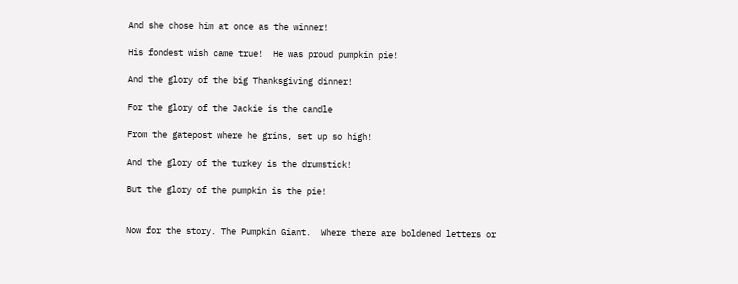And she chose him at once as the winner!

His fondest wish came true!  He was proud pumpkin pie!

And the glory of the big Thanksgiving dinner!

For the glory of the Jackie is the candle

From the gatepost where he grins, set up so high!

And the glory of the turkey is the drumstick!

But the glory of the pumpkin is the pie!


Now for the story. The Pumpkin Giant.  Where there are boldened letters or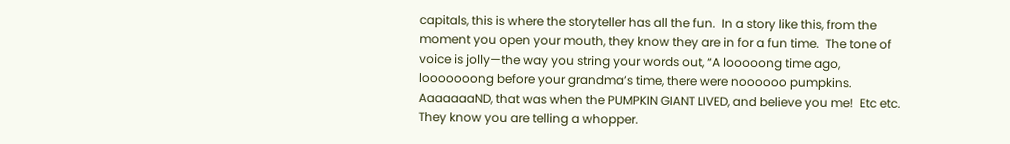capitals, this is where the storyteller has all the fun.  In a story like this, from the moment you open your mouth, they know they are in for a fun time.  The tone of voice is jolly—the way you string your words out, “A looooong time ago, looooooong before your grandma’s time, there were noooooo pumpkins. AaaaaaaND, that was when the PUMPKIN GIANT LIVED, and believe you me!  Etc etc. They know you are telling a whopper.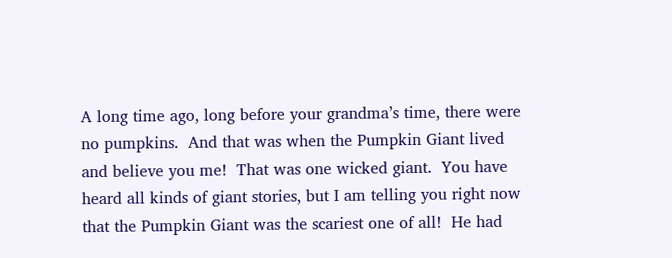A long time ago, long before your grandma’s time, there were no pumpkins.  And that was when the Pumpkin Giant lived and believe you me!  That was one wicked giant.  You have heard all kinds of giant stories, but I am telling you right now that the Pumpkin Giant was the scariest one of all!  He had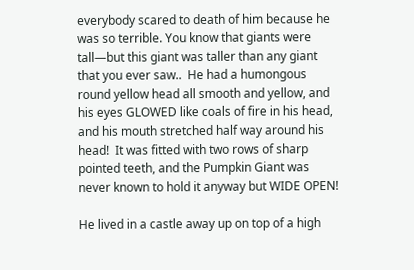everybody scared to death of him because he was so terrible. You know that giants were tall—but this giant was taller than any giant that you ever saw..  He had a humongous round yellow head all smooth and yellow, and his eyes GLOWED like coals of fire in his head, and his mouth stretched half way around his head!  It was fitted with two rows of sharp pointed teeth, and the Pumpkin Giant was never known to hold it anyway but WIDE OPEN!

He lived in a castle away up on top of a high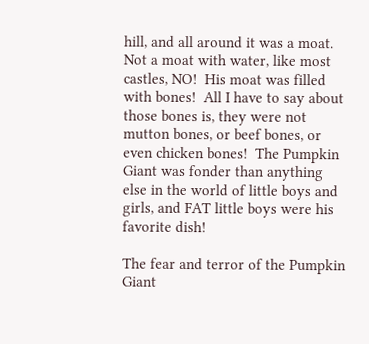hill, and all around it was a moat.  Not a moat with water, like most castles, NO!  His moat was filled with bones!  All I have to say about those bones is, they were not mutton bones, or beef bones, or even chicken bones!  The Pumpkin Giant was fonder than anything else in the world of little boys and girls, and FAT little boys were his favorite dish!

The fear and terror of the Pumpkin Giant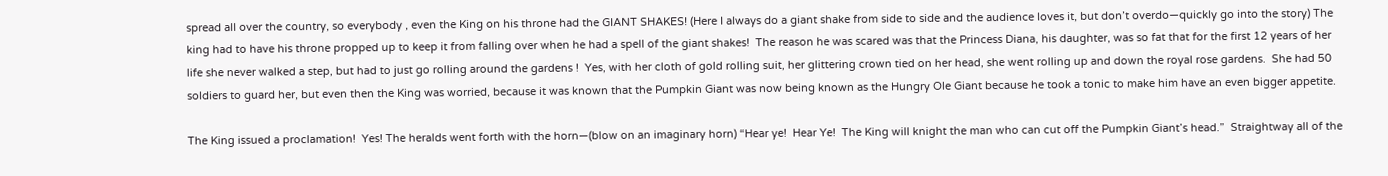spread all over the country, so everybody , even the King on his throne had the GIANT SHAKES! (Here I always do a giant shake from side to side and the audience loves it, but don’t overdo—quickly go into the story) The king had to have his throne propped up to keep it from falling over when he had a spell of the giant shakes!  The reason he was scared was that the Princess Diana, his daughter, was so fat that for the first 12 years of her life she never walked a step, but had to just go rolling around the gardens !  Yes, with her cloth of gold rolling suit, her glittering crown tied on her head, she went rolling up and down the royal rose gardens.  She had 50 soldiers to guard her, but even then the King was worried, because it was known that the Pumpkin Giant was now being known as the Hungry Ole Giant because he took a tonic to make him have an even bigger appetite.

The King issued a proclamation!  Yes! The heralds went forth with the horn—(blow on an imaginary horn) “Hear ye!  Hear Ye!  The King will knight the man who can cut off the Pumpkin Giant’s head.”  Straightway all of the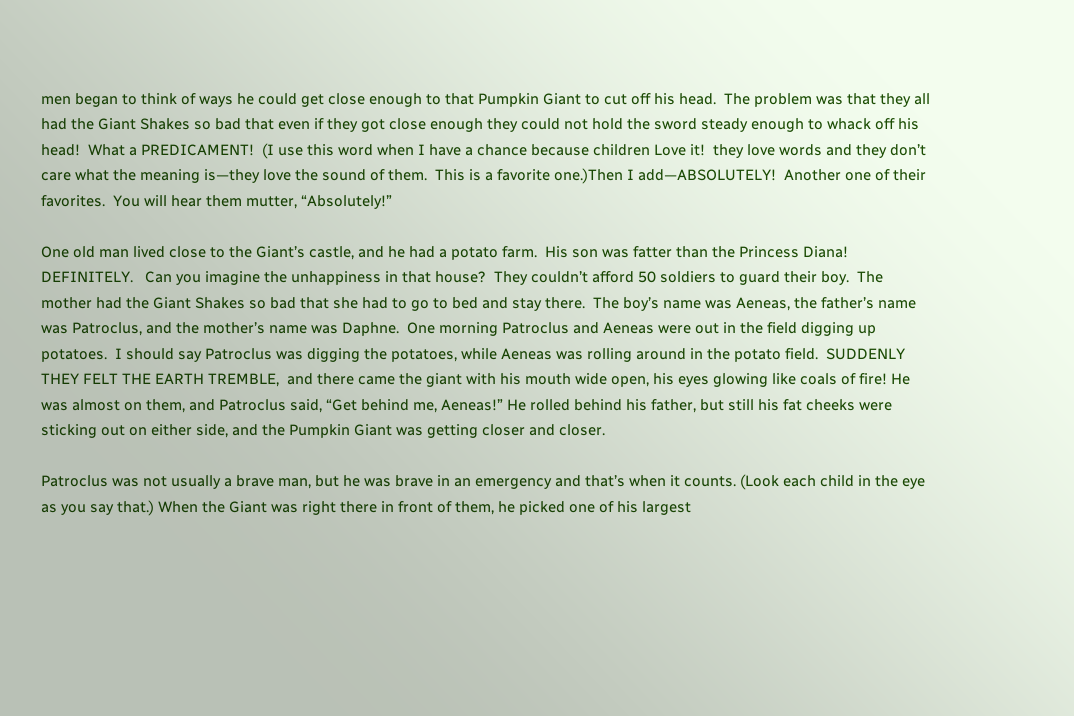men began to think of ways he could get close enough to that Pumpkin Giant to cut off his head.  The problem was that they all had the Giant Shakes so bad that even if they got close enough they could not hold the sword steady enough to whack off his head!  What a PREDICAMENT!  (I use this word when I have a chance because children Love it!  they love words and they don’t care what the meaning is—they love the sound of them.  This is a favorite one.)Then I add—ABSOLUTELY!  Another one of their favorites.  You will hear them mutter, “Absolutely!”

One old man lived close to the Giant’s castle, and he had a potato farm.  His son was fatter than the Princess Diana!  DEFINITELY.   Can you imagine the unhappiness in that house?  They couldn’t afford 50 soldiers to guard their boy.  The mother had the Giant Shakes so bad that she had to go to bed and stay there.  The boy’s name was Aeneas, the father’s name was Patroclus, and the mother’s name was Daphne.  One morning Patroclus and Aeneas were out in the field digging up potatoes.  I should say Patroclus was digging the potatoes, while Aeneas was rolling around in the potato field.  SUDDENLY THEY FELT THE EARTH TREMBLE,  and there came the giant with his mouth wide open, his eyes glowing like coals of fire! He was almost on them, and Patroclus said, “Get behind me, Aeneas!” He rolled behind his father, but still his fat cheeks were sticking out on either side, and the Pumpkin Giant was getting closer and closer.

Patroclus was not usually a brave man, but he was brave in an emergency and that’s when it counts. (Look each child in the eye as you say that.) When the Giant was right there in front of them, he picked one of his largest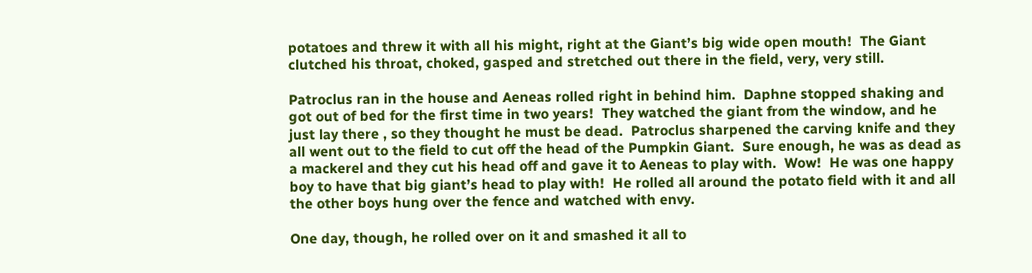potatoes and threw it with all his might, right at the Giant’s big wide open mouth!  The Giant clutched his throat, choked, gasped and stretched out there in the field, very, very still.

Patroclus ran in the house and Aeneas rolled right in behind him.  Daphne stopped shaking and got out of bed for the first time in two years!  They watched the giant from the window, and he just lay there , so they thought he must be dead.  Patroclus sharpened the carving knife and they all went out to the field to cut off the head of the Pumpkin Giant.  Sure enough, he was as dead as a mackerel and they cut his head off and gave it to Aeneas to play with.  Wow!  He was one happy boy to have that big giant’s head to play with!  He rolled all around the potato field with it and all the other boys hung over the fence and watched with envy.

One day, though, he rolled over on it and smashed it all to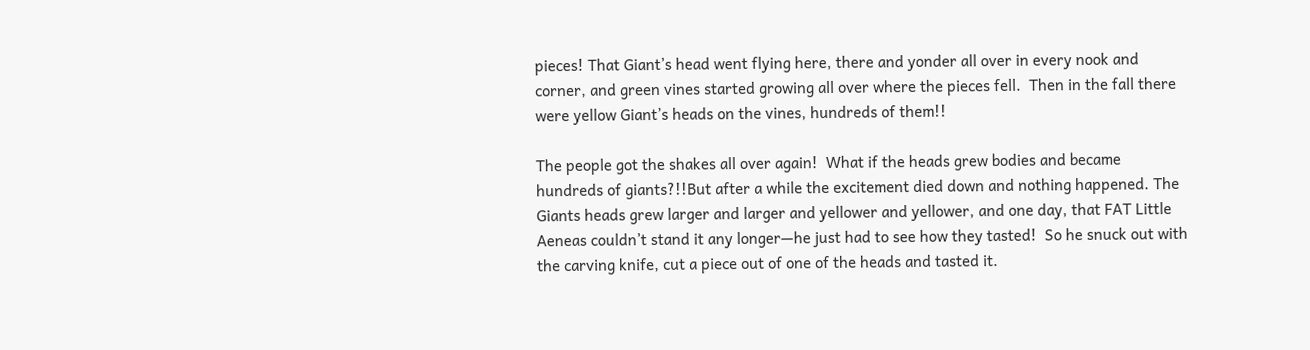pieces! That Giant’s head went flying here, there and yonder all over in every nook and corner, and green vines started growing all over where the pieces fell.  Then in the fall there were yellow Giant’s heads on the vines, hundreds of them!!

The people got the shakes all over again!  What if the heads grew bodies and became hundreds of giants?!!But after a while the excitement died down and nothing happened. The Giants heads grew larger and larger and yellower and yellower, and one day, that FAT Little Aeneas couldn’t stand it any longer—he just had to see how they tasted!  So he snuck out with the carving knife, cut a piece out of one of the heads and tasted it.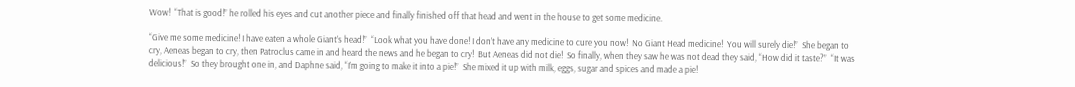Wow!  “That is good!” he rolled his eyes and cut another piece and finally finished off that head and went in the house to get some medicine.

“Give me some medicine! I have eaten a whole Giant’s head!”  “Look what you have done! I don’t have any medicine to cure you now!  No Giant Head medicine!  You will surely die!”  She began to cry, Aeneas began to cry, then Patroclus came in and heard the news and he began to cry!  But Aeneas did not die!  So finally, when they saw he was not dead they said, “How did it taste?”  “It was delicious!”  So they brought one in, and Daphne said, “I’m going to make it into a pie!”  She mixed it up with milk, eggs, sugar and spices and made a pie!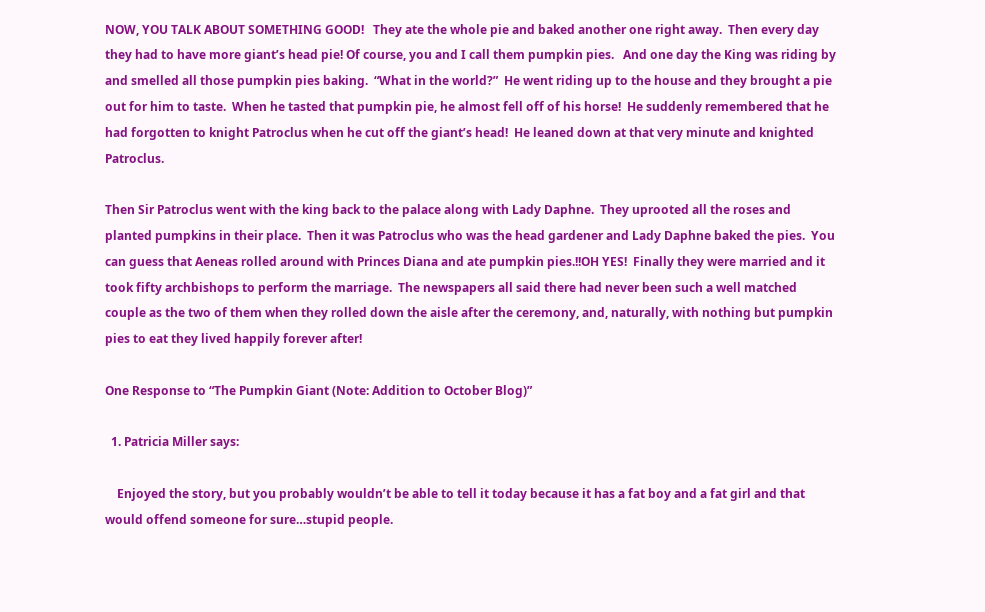NOW, YOU TALK ABOUT SOMETHING GOOD!   They ate the whole pie and baked another one right away.  Then every day they had to have more giant’s head pie! Of course, you and I call them pumpkin pies.   And one day the King was riding by and smelled all those pumpkin pies baking.  “What in the world?”  He went riding up to the house and they brought a pie out for him to taste.  When he tasted that pumpkin pie, he almost fell off of his horse!  He suddenly remembered that he had forgotten to knight Patroclus when he cut off the giant’s head!  He leaned down at that very minute and knighted Patroclus.

Then Sir Patroclus went with the king back to the palace along with Lady Daphne.  They uprooted all the roses and planted pumpkins in their place.  Then it was Patroclus who was the head gardener and Lady Daphne baked the pies.  You can guess that Aeneas rolled around with Princes Diana and ate pumpkin pies.!!OH YES!  Finally they were married and it took fifty archbishops to perform the marriage.  The newspapers all said there had never been such a well matched couple as the two of them when they rolled down the aisle after the ceremony, and, naturally, with nothing but pumpkin pies to eat they lived happily forever after!

One Response to “The Pumpkin Giant (Note: Addition to October Blog)”

  1. Patricia Miller says:

    Enjoyed the story, but you probably wouldn’t be able to tell it today because it has a fat boy and a fat girl and that would offend someone for sure…stupid people.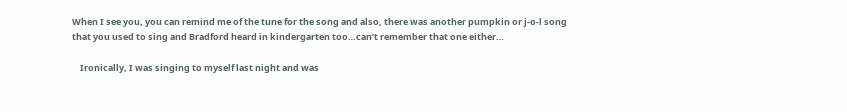When I see you, you can remind me of the tune for the song and also, there was another pumpkin or j-o-l song that you used to sing and Bradford heard in kindergarten too…can’t remember that one either…

    Ironically, I was singing to myself last night and was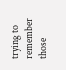trying to remember those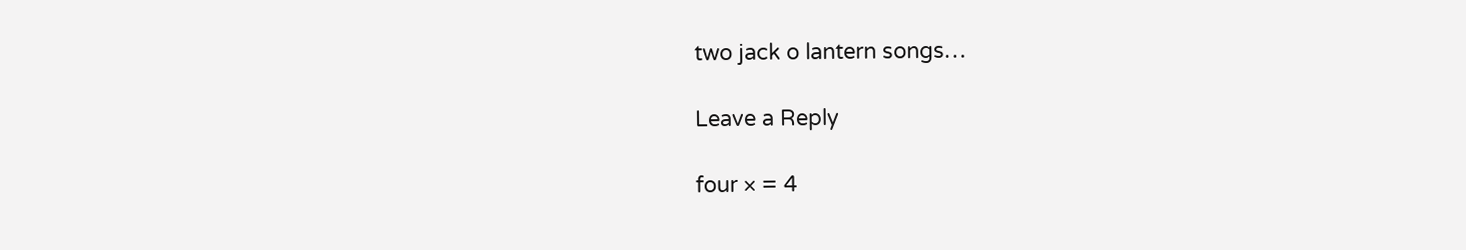two jack o lantern songs…

Leave a Reply

four × = 4